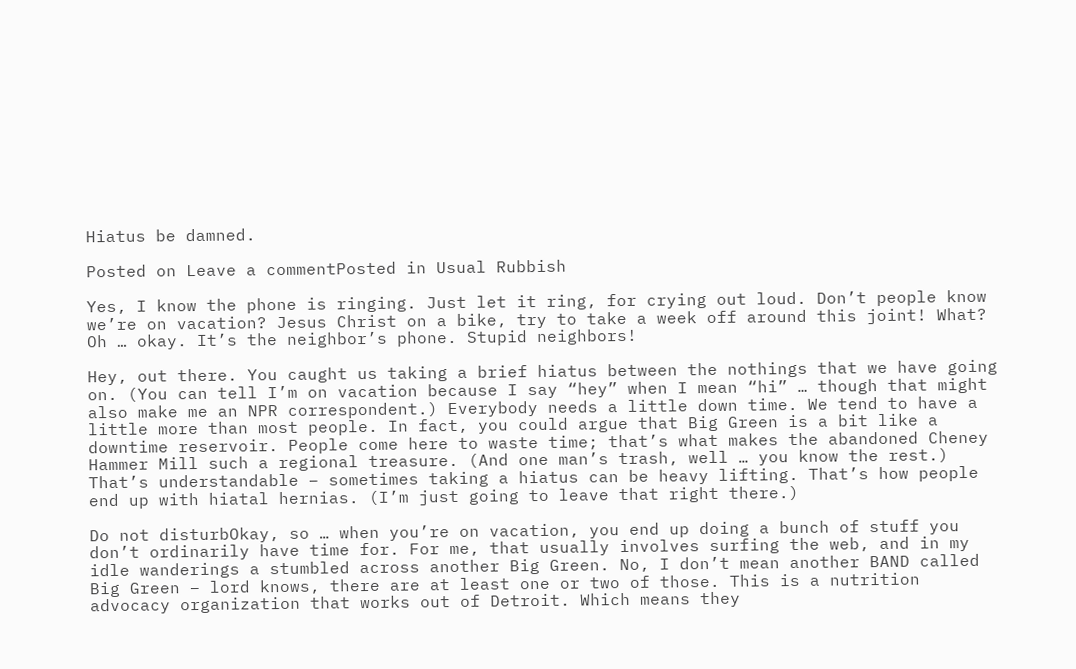Hiatus be damned.

Posted on Leave a commentPosted in Usual Rubbish

Yes, I know the phone is ringing. Just let it ring, for crying out loud. Don’t people know we’re on vacation? Jesus Christ on a bike, try to take a week off around this joint! What? Oh … okay. It’s the neighbor’s phone. Stupid neighbors!

Hey, out there. You caught us taking a brief hiatus between the nothings that we have going on. (You can tell I’m on vacation because I say “hey” when I mean “hi” … though that might also make me an NPR correspondent.) Everybody needs a little down time. We tend to have a little more than most people. In fact, you could argue that Big Green is a bit like a downtime reservoir. People come here to waste time; that’s what makes the abandoned Cheney Hammer Mill such a regional treasure. (And one man’s trash, well … you know the rest.) That’s understandable – sometimes taking a hiatus can be heavy lifting. That’s how people end up with hiatal hernias. (I’m just going to leave that right there.)

Do not disturbOkay, so … when you’re on vacation, you end up doing a bunch of stuff you don’t ordinarily have time for. For me, that usually involves surfing the web, and in my idle wanderings a stumbled across another Big Green. No, I don’t mean another BAND called Big Green – lord knows, there are at least one or two of those. This is a nutrition advocacy organization that works out of Detroit. Which means they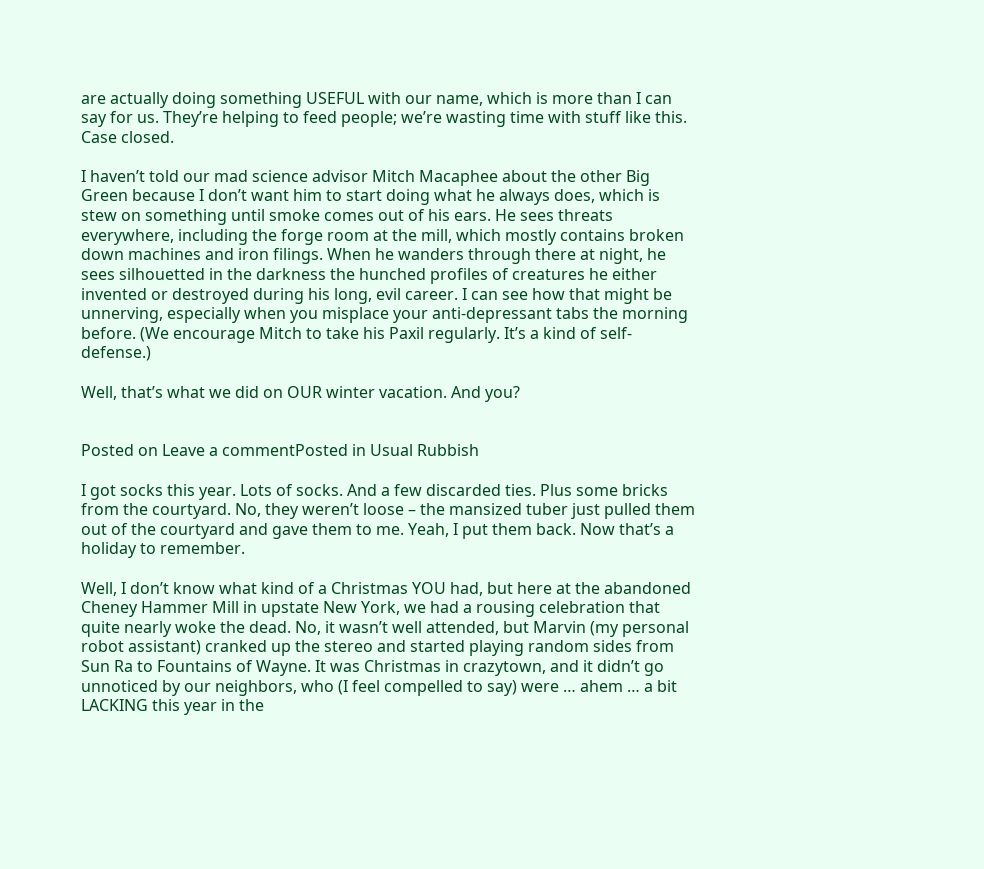are actually doing something USEFUL with our name, which is more than I can say for us. They’re helping to feed people; we’re wasting time with stuff like this. Case closed.

I haven’t told our mad science advisor Mitch Macaphee about the other Big Green because I don’t want him to start doing what he always does, which is stew on something until smoke comes out of his ears. He sees threats everywhere, including the forge room at the mill, which mostly contains broken down machines and iron filings. When he wanders through there at night, he sees silhouetted in the darkness the hunched profiles of creatures he either invented or destroyed during his long, evil career. I can see how that might be unnerving, especially when you misplace your anti-depressant tabs the morning before. (We encourage Mitch to take his Paxil regularly. It’s a kind of self-defense.)

Well, that’s what we did on OUR winter vacation. And you?


Posted on Leave a commentPosted in Usual Rubbish

I got socks this year. Lots of socks. And a few discarded ties. Plus some bricks from the courtyard. No, they weren’t loose – the mansized tuber just pulled them out of the courtyard and gave them to me. Yeah, I put them back. Now that’s a holiday to remember.

Well, I don’t know what kind of a Christmas YOU had, but here at the abandoned Cheney Hammer Mill in upstate New York, we had a rousing celebration that quite nearly woke the dead. No, it wasn’t well attended, but Marvin (my personal robot assistant) cranked up the stereo and started playing random sides from Sun Ra to Fountains of Wayne. It was Christmas in crazytown, and it didn’t go unnoticed by our neighbors, who (I feel compelled to say) were … ahem … a bit LACKING this year in the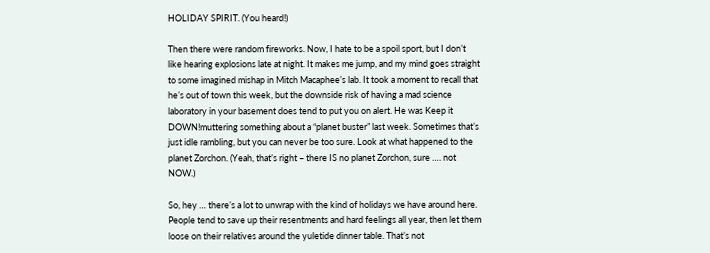HOLIDAY SPIRIT. (You heard!)

Then there were random fireworks. Now, I hate to be a spoil sport, but I don’t like hearing explosions late at night. It makes me jump, and my mind goes straight to some imagined mishap in Mitch Macaphee’s lab. It took a moment to recall that he’s out of town this week, but the downside risk of having a mad science laboratory in your basement does tend to put you on alert. He was Keep it DOWN!muttering something about a “planet buster” last week. Sometimes that’s just idle rambling, but you can never be too sure. Look at what happened to the planet Zorchon. (Yeah, that’s right – there IS no planet Zorchon, sure …. not NOW.)

So, hey … there’s a lot to unwrap with the kind of holidays we have around here. People tend to save up their resentments and hard feelings all year, then let them loose on their relatives around the yuletide dinner table. That’s not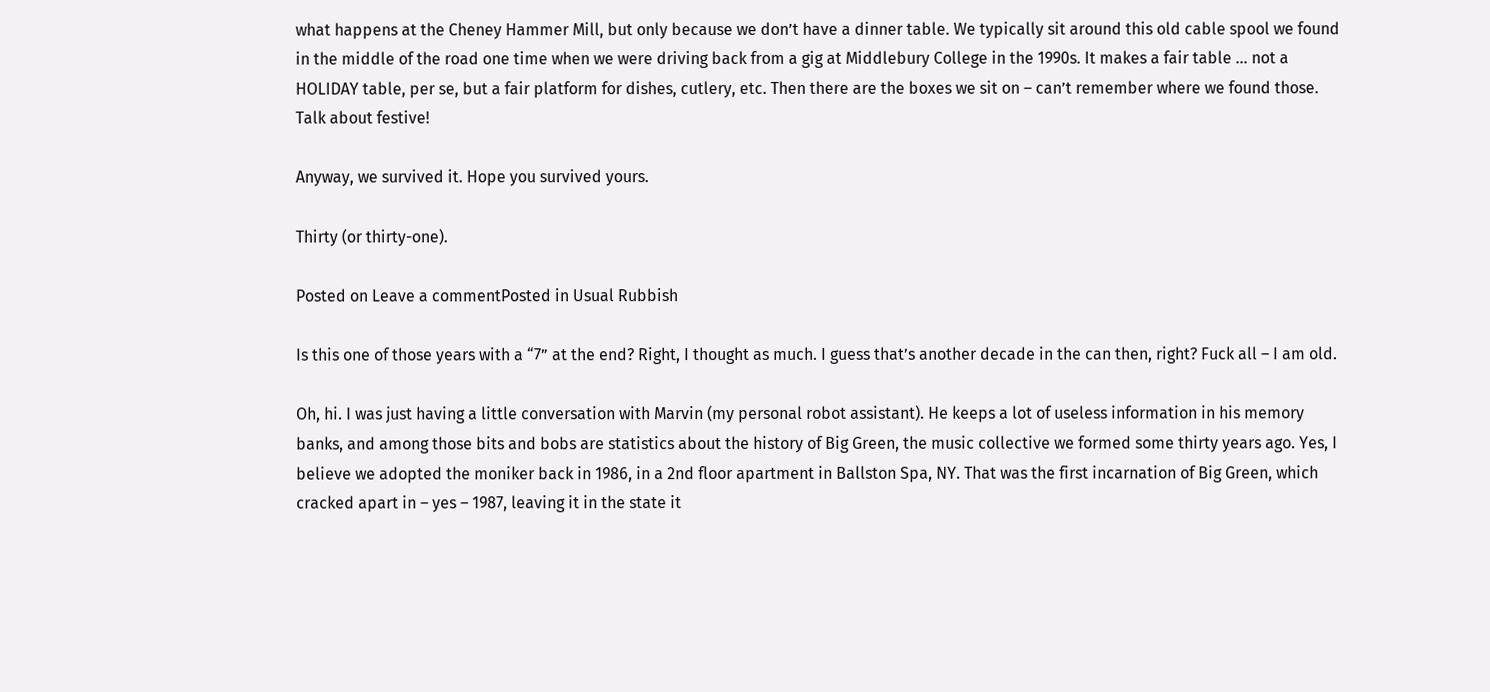what happens at the Cheney Hammer Mill, but only because we don’t have a dinner table. We typically sit around this old cable spool we found in the middle of the road one time when we were driving back from a gig at Middlebury College in the 1990s. It makes a fair table … not a HOLIDAY table, per se, but a fair platform for dishes, cutlery, etc. Then there are the boxes we sit on – can’t remember where we found those. Talk about festive!

Anyway, we survived it. Hope you survived yours.

Thirty (or thirty-one).

Posted on Leave a commentPosted in Usual Rubbish

Is this one of those years with a “7” at the end? Right, I thought as much. I guess that’s another decade in the can then, right? Fuck all – I am old.

Oh, hi. I was just having a little conversation with Marvin (my personal robot assistant). He keeps a lot of useless information in his memory banks, and among those bits and bobs are statistics about the history of Big Green, the music collective we formed some thirty years ago. Yes, I believe we adopted the moniker back in 1986, in a 2nd floor apartment in Ballston Spa, NY. That was the first incarnation of Big Green, which cracked apart in – yes – 1987, leaving it in the state it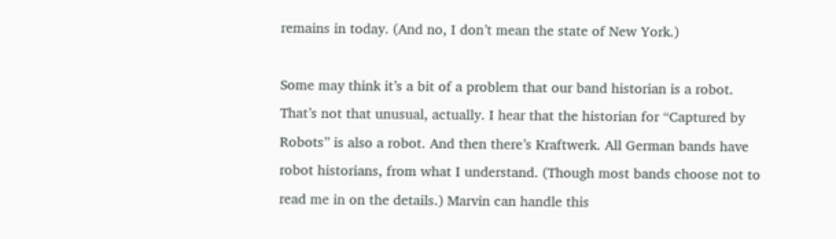remains in today. (And no, I don’t mean the state of New York.)

Some may think it’s a bit of a problem that our band historian is a robot. That’s not that unusual, actually. I hear that the historian for “Captured by Robots” is also a robot. And then there’s Kraftwerk. All German bands have robot historians, from what I understand. (Though most bands choose not to read me in on the details.) Marvin can handle this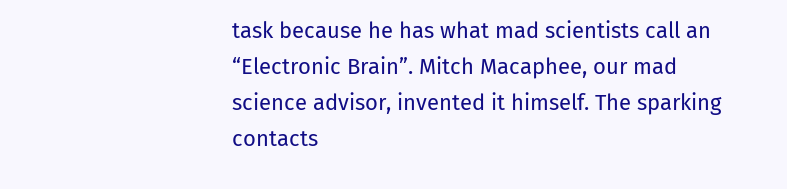task because he has what mad scientists call an “Electronic Brain”. Mitch Macaphee, our mad science advisor, invented it himself. The sparking contacts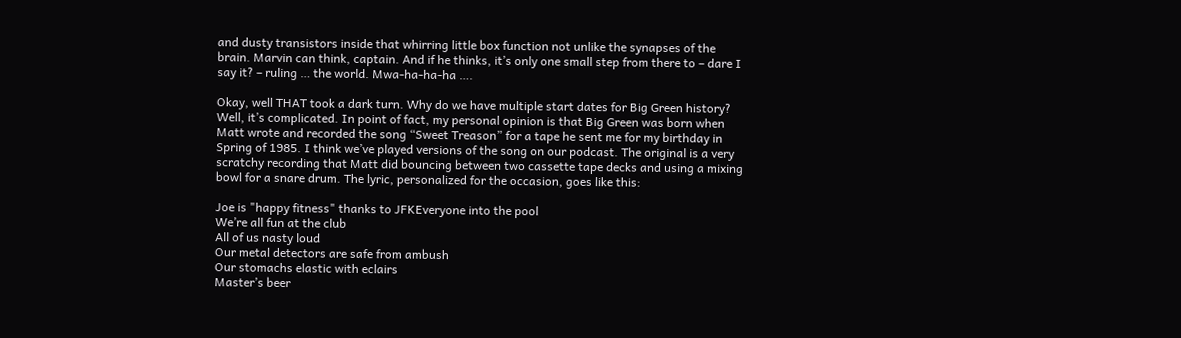and dusty transistors inside that whirring little box function not unlike the synapses of the brain. Marvin can think, captain. And if he thinks, it’s only one small step from there to – dare I say it? – ruling … the world. Mwa-ha-ha-ha ….

Okay, well THAT took a dark turn. Why do we have multiple start dates for Big Green history? Well, it’s complicated. In point of fact, my personal opinion is that Big Green was born when Matt wrote and recorded the song “Sweet Treason” for a tape he sent me for my birthday in Spring of 1985. I think we’ve played versions of the song on our podcast. The original is a very scratchy recording that Matt did bouncing between two cassette tape decks and using a mixing bowl for a snare drum. The lyric, personalized for the occasion, goes like this:

Joe is "happy fitness" thanks to JFKEveryone into the pool
We’re all fun at the club
All of us nasty loud
Our metal detectors are safe from ambush
Our stomachs elastic with eclairs
Master’s beer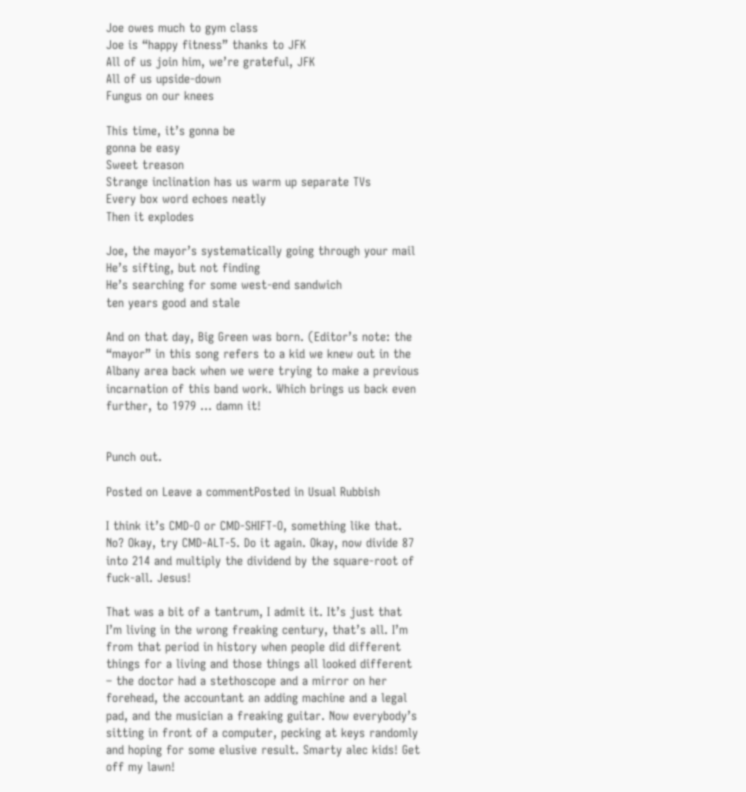Joe owes much to gym class
Joe is “happy fitness” thanks to JFK
All of us join him, we’re grateful, JFK
All of us upside-down
Fungus on our knees

This time, it’s gonna be
gonna be easy
Sweet treason
Strange inclination has us warm up separate TVs
Every box word echoes neatly
Then it explodes

Joe, the mayor’s systematically going through your mail
He’s sifting, but not finding
He’s searching for some west-end sandwich
ten years good and stale

And on that day, Big Green was born. (Editor’s note: the “mayor” in this song refers to a kid we knew out in the Albany area back when we were trying to make a previous incarnation of this band work. Which brings us back even further, to 1979 … damn it!


Punch out.

Posted on Leave a commentPosted in Usual Rubbish

I think it’s CMD-O or CMD-SHIFT-O, something like that. No? Okay, try CMD-ALT-5. Do it again. Okay, now divide 87 into 214 and multiply the dividend by the square-root of fuck-all. Jesus!

That was a bit of a tantrum, I admit it. It’s just that I’m living in the wrong freaking century, that’s all. I’m from that period in history when people did different things for a living and those things all looked different – the doctor had a stethoscope and a mirror on her forehead, the accountant an adding machine and a legal pad, and the musician a freaking guitar. Now everybody’s sitting in front of a computer, pecking at keys randomly and hoping for some elusive result. Smarty alec kids! Get off my lawn!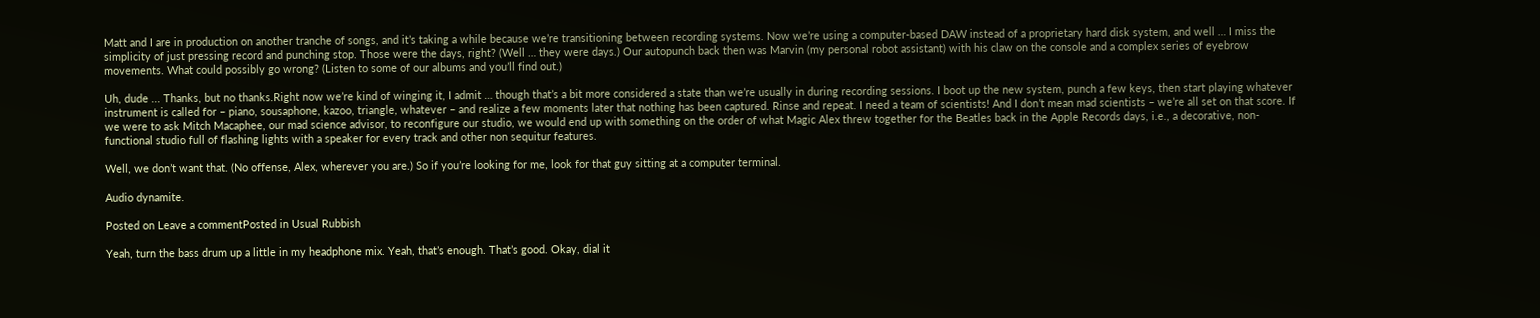Matt and I are in production on another tranche of songs, and it’s taking a while because we’re transitioning between recording systems. Now we’re using a computer-based DAW instead of a proprietary hard disk system, and well … I miss the simplicity of just pressing record and punching stop. Those were the days, right? (Well … they were days.) Our autopunch back then was Marvin (my personal robot assistant) with his claw on the console and a complex series of eyebrow movements. What could possibly go wrong? (Listen to some of our albums and you’ll find out.)

Uh, dude ... Thanks, but no thanks.Right now we’re kind of winging it, I admit … though that’s a bit more considered a state than we’re usually in during recording sessions. I boot up the new system, punch a few keys, then start playing whatever instrument is called for – piano, sousaphone, kazoo, triangle, whatever – and realize a few moments later that nothing has been captured. Rinse and repeat. I need a team of scientists! And I don’t mean mad scientists – we’re all set on that score. If we were to ask Mitch Macaphee, our mad science advisor, to reconfigure our studio, we would end up with something on the order of what Magic Alex threw together for the Beatles back in the Apple Records days, i.e., a decorative, non-functional studio full of flashing lights with a speaker for every track and other non sequitur features.

Well, we don’t want that. (No offense, Alex, wherever you are.) So if you’re looking for me, look for that guy sitting at a computer terminal.

Audio dynamite.

Posted on Leave a commentPosted in Usual Rubbish

Yeah, turn the bass drum up a little in my headphone mix. Yeah, that’s enough. That’s good. Okay, dial it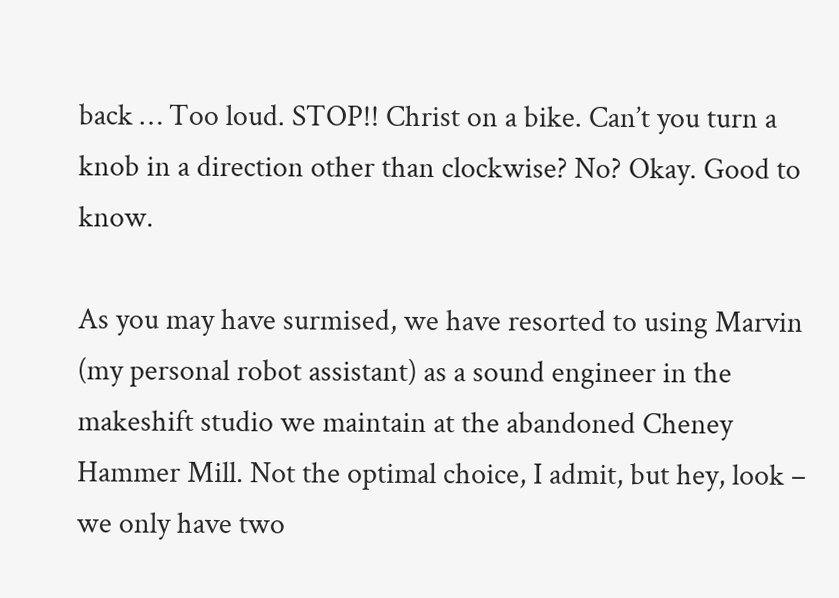back … Too loud. STOP!! Christ on a bike. Can’t you turn a knob in a direction other than clockwise? No? Okay. Good to know.

As you may have surmised, we have resorted to using Marvin (my personal robot assistant) as a sound engineer in the makeshift studio we maintain at the abandoned Cheney Hammer Mill. Not the optimal choice, I admit, but hey, look – we only have two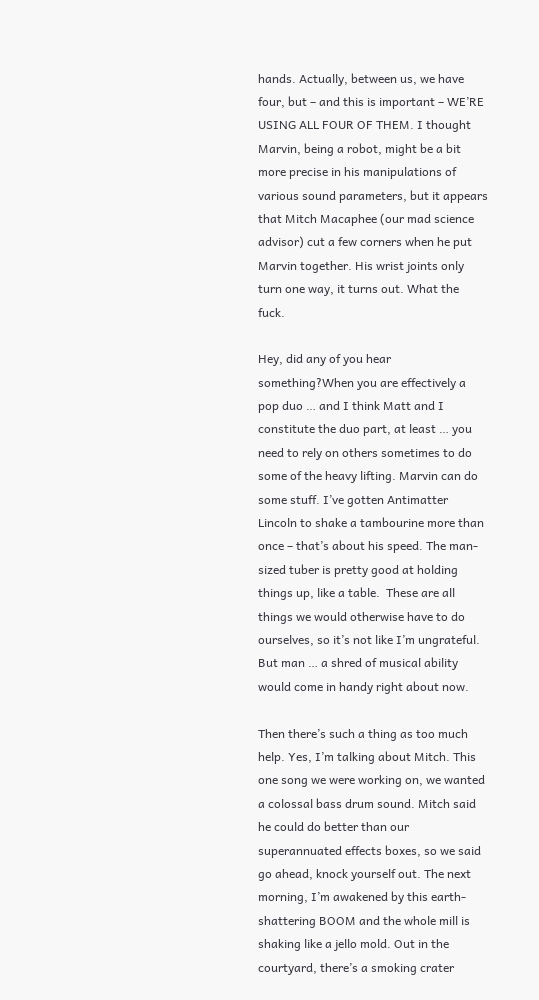hands. Actually, between us, we have four, but – and this is important – WE’RE USING ALL FOUR OF THEM. I thought Marvin, being a robot, might be a bit more precise in his manipulations of various sound parameters, but it appears that Mitch Macaphee (our mad science advisor) cut a few corners when he put Marvin together. His wrist joints only turn one way, it turns out. What the fuck.

Hey, did any of you hear something?When you are effectively a pop duo … and I think Matt and I constitute the duo part, at least … you need to rely on others sometimes to do some of the heavy lifting. Marvin can do some stuff. I’ve gotten Antimatter Lincoln to shake a tambourine more than once – that’s about his speed. The man-sized tuber is pretty good at holding things up, like a table.  These are all things we would otherwise have to do ourselves, so it’s not like I’m ungrateful. But man … a shred of musical ability would come in handy right about now.

Then there’s such a thing as too much help. Yes, I’m talking about Mitch. This one song we were working on, we wanted a colossal bass drum sound. Mitch said he could do better than our superannuated effects boxes, so we said go ahead, knock yourself out. The next morning, I’m awakened by this earth-shattering BOOM and the whole mill is shaking like a jello mold. Out in the courtyard, there’s a smoking crater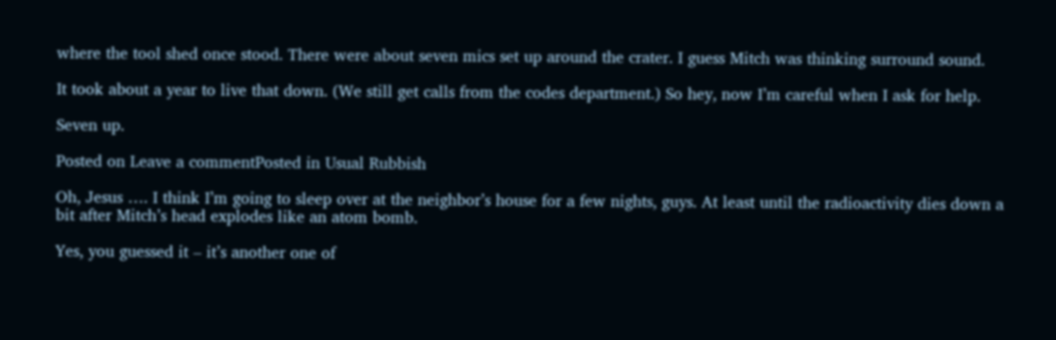where the tool shed once stood. There were about seven mics set up around the crater. I guess Mitch was thinking surround sound.

It took about a year to live that down. (We still get calls from the codes department.) So hey, now I’m careful when I ask for help.

Seven up.

Posted on Leave a commentPosted in Usual Rubbish

Oh, Jesus …. I think I’m going to sleep over at the neighbor’s house for a few nights, guys. At least until the radioactivity dies down a bit after Mitch’s head explodes like an atom bomb.

Yes, you guessed it – it’s another one of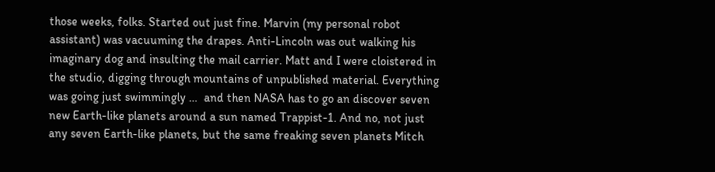those weeks, folks. Started out just fine. Marvin (my personal robot assistant) was vacuuming the drapes. Anti-Lincoln was out walking his imaginary dog and insulting the mail carrier. Matt and I were cloistered in the studio, digging through mountains of unpublished material. Everything was going just swimmingly …  and then NASA has to go an discover seven new Earth-like planets around a sun named Trappist-1. And no, not just any seven Earth-like planets, but the same freaking seven planets Mitch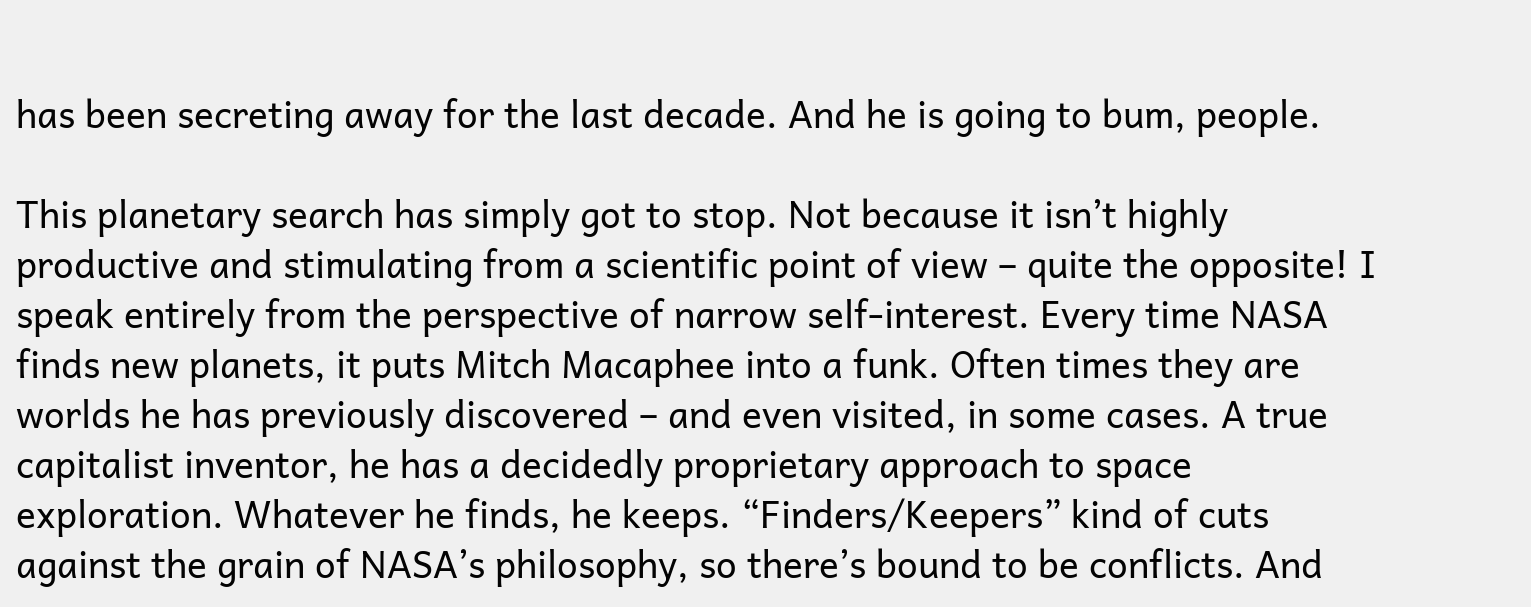has been secreting away for the last decade. And he is going to bum, people.

This planetary search has simply got to stop. Not because it isn’t highly productive and stimulating from a scientific point of view – quite the opposite! I speak entirely from the perspective of narrow self-interest. Every time NASA finds new planets, it puts Mitch Macaphee into a funk. Often times they are worlds he has previously discovered – and even visited, in some cases. A true capitalist inventor, he has a decidedly proprietary approach to space exploration. Whatever he finds, he keeps. “Finders/Keepers” kind of cuts against the grain of NASA’s philosophy, so there’s bound to be conflicts. And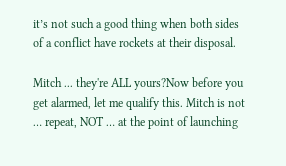it’s not such a good thing when both sides of a conflict have rockets at their disposal.

Mitch ... they're ALL yours?Now before you get alarmed, let me qualify this. Mitch is not … repeat, NOT … at the point of launching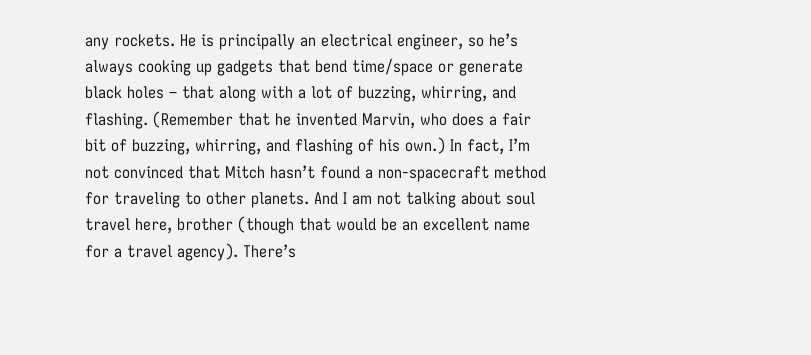any rockets. He is principally an electrical engineer, so he’s always cooking up gadgets that bend time/space or generate black holes – that along with a lot of buzzing, whirring, and flashing. (Remember that he invented Marvin, who does a fair bit of buzzing, whirring, and flashing of his own.) In fact, I’m not convinced that Mitch hasn’t found a non-spacecraft method for traveling to other planets. And I am not talking about soul travel here, brother (though that would be an excellent name for a travel agency). There’s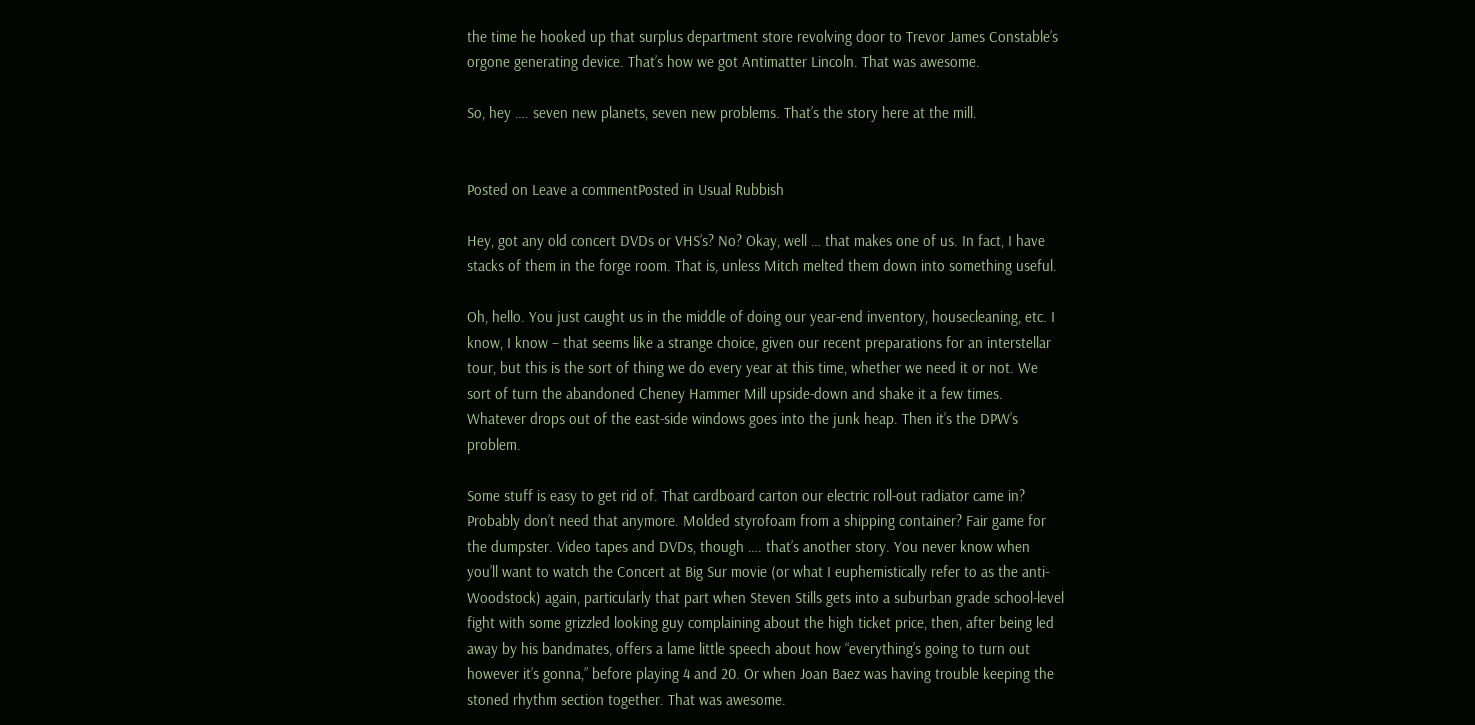the time he hooked up that surplus department store revolving door to Trevor James Constable’s orgone generating device. That’s how we got Antimatter Lincoln. That was awesome.

So, hey …. seven new planets, seven new problems. That’s the story here at the mill.


Posted on Leave a commentPosted in Usual Rubbish

Hey, got any old concert DVDs or VHS’s? No? Okay, well … that makes one of us. In fact, I have stacks of them in the forge room. That is, unless Mitch melted them down into something useful.

Oh, hello. You just caught us in the middle of doing our year-end inventory, housecleaning, etc. I know, I know – that seems like a strange choice, given our recent preparations for an interstellar tour, but this is the sort of thing we do every year at this time, whether we need it or not. We sort of turn the abandoned Cheney Hammer Mill upside-down and shake it a few times. Whatever drops out of the east-side windows goes into the junk heap. Then it’s the DPW’s problem.

Some stuff is easy to get rid of. That cardboard carton our electric roll-out radiator came in? Probably don’t need that anymore. Molded styrofoam from a shipping container? Fair game for the dumpster. Video tapes and DVDs, though …. that’s another story. You never know when you’ll want to watch the Concert at Big Sur movie (or what I euphemistically refer to as the anti-Woodstock) again, particularly that part when Steven Stills gets into a suburban grade school-level fight with some grizzled looking guy complaining about the high ticket price, then, after being led away by his bandmates, offers a lame little speech about how “everything’s going to turn out however it’s gonna,” before playing 4 and 20. Or when Joan Baez was having trouble keeping the stoned rhythm section together. That was awesome.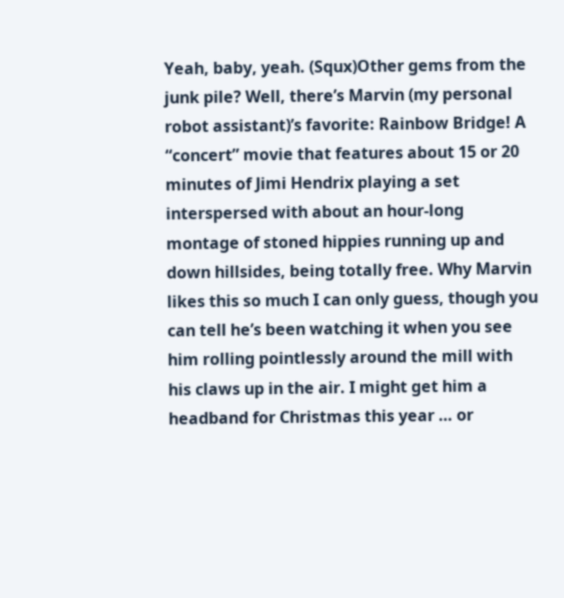Yeah, baby, yeah. (Squx)Other gems from the junk pile? Well, there’s Marvin (my personal robot assistant)’s favorite: Rainbow Bridge! A “concert” movie that features about 15 or 20 minutes of Jimi Hendrix playing a set interspersed with about an hour-long montage of stoned hippies running up and down hillsides, being totally free. Why Marvin likes this so much I can only guess, though you can tell he’s been watching it when you see him rolling pointlessly around the mill with his claws up in the air. I might get him a headband for Christmas this year … or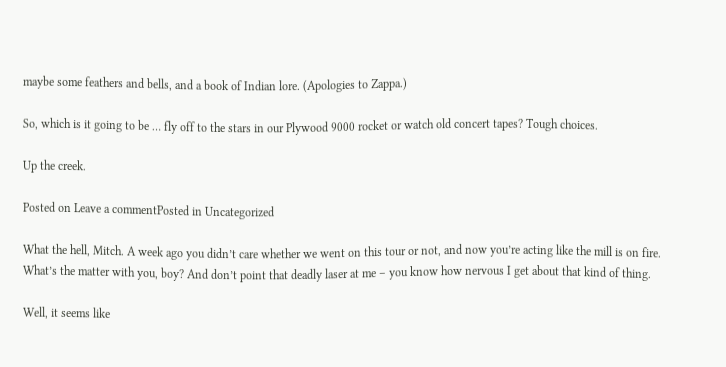maybe some feathers and bells, and a book of Indian lore. (Apologies to Zappa.)

So, which is it going to be … fly off to the stars in our Plywood 9000 rocket or watch old concert tapes? Tough choices.

Up the creek.

Posted on Leave a commentPosted in Uncategorized

What the hell, Mitch. A week ago you didn’t care whether we went on this tour or not, and now you’re acting like the mill is on fire. What’s the matter with you, boy? And don’t point that deadly laser at me – you know how nervous I get about that kind of thing.

Well, it seems like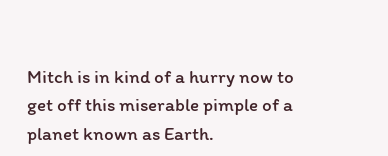Mitch is in kind of a hurry now to get off this miserable pimple of a planet known as Earth.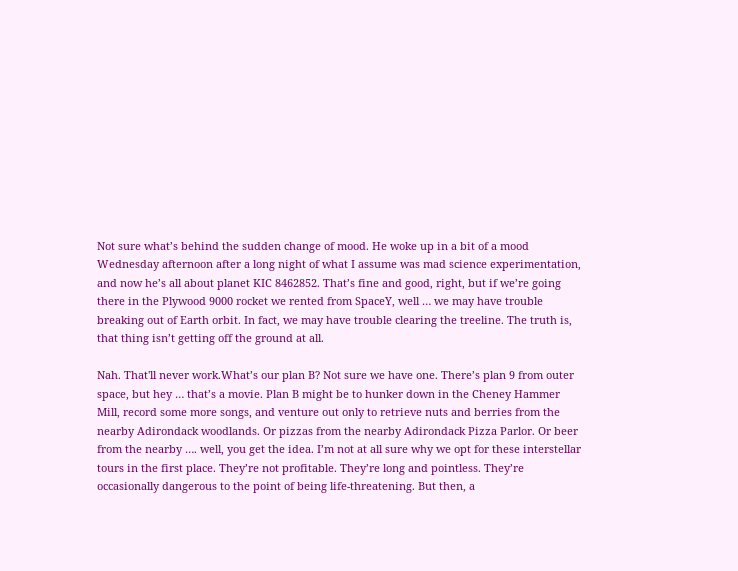Not sure what’s behind the sudden change of mood. He woke up in a bit of a mood Wednesday afternoon after a long night of what I assume was mad science experimentation, and now he’s all about planet KIC 8462852. That’s fine and good, right, but if we’re going there in the Plywood 9000 rocket we rented from SpaceY, well … we may have trouble breaking out of Earth orbit. In fact, we may have trouble clearing the treeline. The truth is, that thing isn’t getting off the ground at all.

Nah. That'll never work.What’s our plan B? Not sure we have one. There’s plan 9 from outer space, but hey … that’s a movie. Plan B might be to hunker down in the Cheney Hammer Mill, record some more songs, and venture out only to retrieve nuts and berries from the nearby Adirondack woodlands. Or pizzas from the nearby Adirondack Pizza Parlor. Or beer from the nearby …. well, you get the idea. I’m not at all sure why we opt for these interstellar tours in the first place. They’re not profitable. They’re long and pointless. They’re occasionally dangerous to the point of being life-threatening. But then, a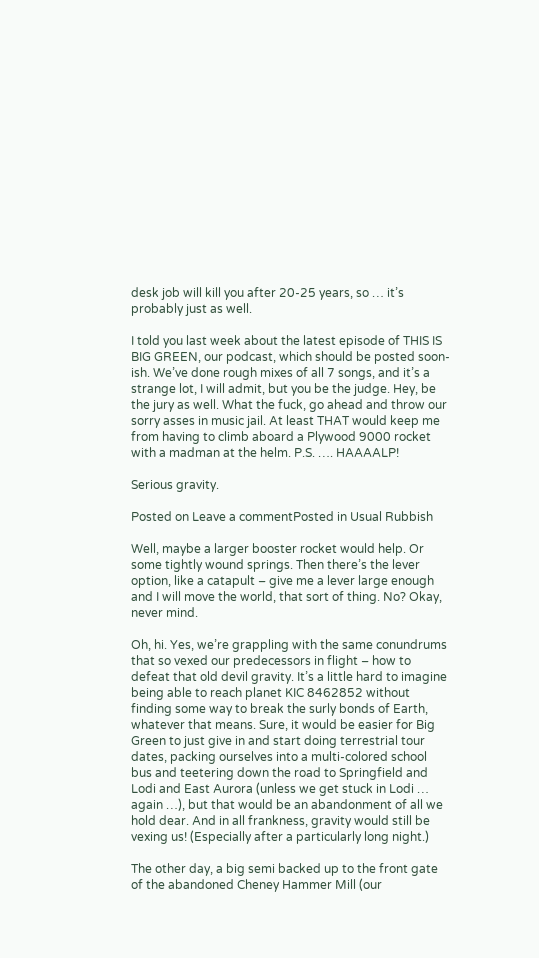desk job will kill you after 20-25 years, so … it’s probably just as well.

I told you last week about the latest episode of THIS IS BIG GREEN, our podcast, which should be posted soon-ish. We’ve done rough mixes of all 7 songs, and it’s a strange lot, I will admit, but you be the judge. Hey, be the jury as well. What the fuck, go ahead and throw our sorry asses in music jail. At least THAT would keep me from having to climb aboard a Plywood 9000 rocket with a madman at the helm. P.S. …. HAAAALP!

Serious gravity.

Posted on Leave a commentPosted in Usual Rubbish

Well, maybe a larger booster rocket would help. Or some tightly wound springs. Then there’s the lever option, like a catapult – give me a lever large enough and I will move the world, that sort of thing. No? Okay, never mind.

Oh, hi. Yes, we’re grappling with the same conundrums that so vexed our predecessors in flight – how to defeat that old devil gravity. It’s a little hard to imagine being able to reach planet KIC 8462852 without finding some way to break the surly bonds of Earth, whatever that means. Sure, it would be easier for Big Green to just give in and start doing terrestrial tour dates, packing ourselves into a multi-colored school bus and teetering down the road to Springfield and Lodi and East Aurora (unless we get stuck in Lodi … again …), but that would be an abandonment of all we hold dear. And in all frankness, gravity would still be vexing us! (Especially after a particularly long night.)

The other day, a big semi backed up to the front gate of the abandoned Cheney Hammer Mill (our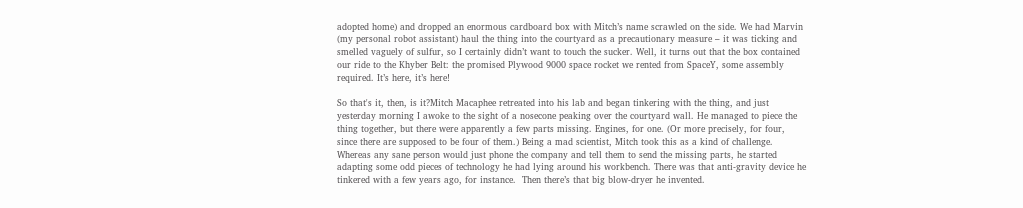adopted home) and dropped an enormous cardboard box with Mitch’s name scrawled on the side. We had Marvin (my personal robot assistant) haul the thing into the courtyard as a precautionary measure – it was ticking and smelled vaguely of sulfur, so I certainly didn’t want to touch the sucker. Well, it turns out that the box contained our ride to the Khyber Belt: the promised Plywood 9000 space rocket we rented from SpaceY, some assembly required. It’s here, it’s here!

So that's it, then, is it?Mitch Macaphee retreated into his lab and began tinkering with the thing, and just yesterday morning I awoke to the sight of a nosecone peaking over the courtyard wall. He managed to piece the thing together, but there were apparently a few parts missing. Engines, for one. (Or more precisely, for four, since there are supposed to be four of them.) Being a mad scientist, Mitch took this as a kind of challenge. Whereas any sane person would just phone the company and tell them to send the missing parts, he started adapting some odd pieces of technology he had lying around his workbench. There was that anti-gravity device he tinkered with a few years ago, for instance.  Then there’s that big blow-dryer he invented.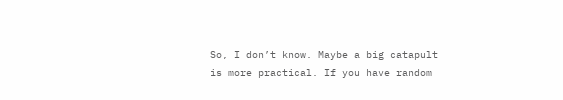So, I don’t know. Maybe a big catapult is more practical. If you have random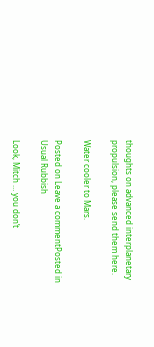thoughts on advanced interplanetary propulsion, please send them here.

Water cooler to Mars.

Posted on Leave a commentPosted in Usual Rubbish

Look, Mitch … you don’t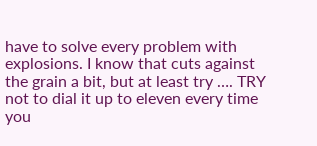have to solve every problem with explosions. I know that cuts against the grain a bit, but at least try …. TRY not to dial it up to eleven every time you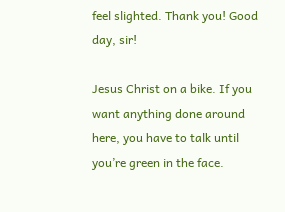feel slighted. Thank you! Good day, sir!

Jesus Christ on a bike. If you want anything done around here, you have to talk until you’re green in the face.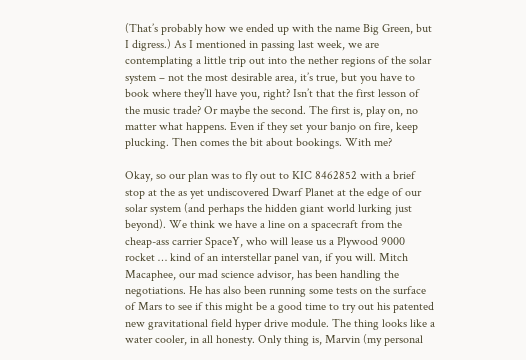(That’s probably how we ended up with the name Big Green, but I digress.) As I mentioned in passing last week, we are contemplating a little trip out into the nether regions of the solar system – not the most desirable area, it’s true, but you have to book where they’ll have you, right? Isn’t that the first lesson of the music trade? Or maybe the second. The first is, play on, no matter what happens. Even if they set your banjo on fire, keep plucking. Then comes the bit about bookings. With me?

Okay, so our plan was to fly out to KIC 8462852 with a brief stop at the as yet undiscovered Dwarf Planet at the edge of our solar system (and perhaps the hidden giant world lurking just beyond). We think we have a line on a spacecraft from the cheap-ass carrier SpaceY, who will lease us a Plywood 9000 rocket … kind of an interstellar panel van, if you will. Mitch Macaphee, our mad science advisor, has been handling the negotiations. He has also been running some tests on the surface of Mars to see if this might be a good time to try out his patented new gravitational field hyper drive module. The thing looks like a water cooler, in all honesty. Only thing is, Marvin (my personal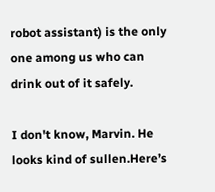robot assistant) is the only one among us who can drink out of it safely.

I don't know, Marvin. He looks kind of sullen.Here’s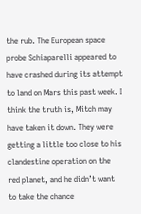the rub. The European space probe Schiaparelli appeared to have crashed during its attempt to land on Mars this past week. I think the truth is, Mitch may have taken it down. They were getting a little too close to his clandestine operation on the red planet, and he didn’t want to take the chance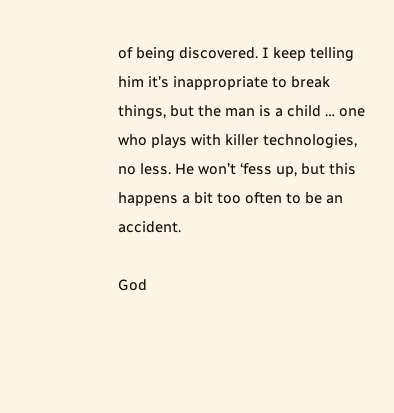of being discovered. I keep telling him it’s inappropriate to break things, but the man is a child … one who plays with killer technologies, no less. He won’t ‘fess up, but this happens a bit too often to be an accident.

God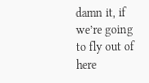damn it, if we’re going to fly out of here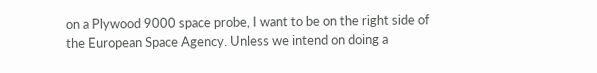on a Plywood 9000 space probe, I want to be on the right side of the European Space Agency. Unless we intend on doing a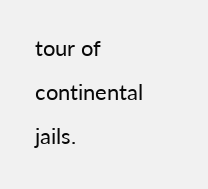tour of continental jails.